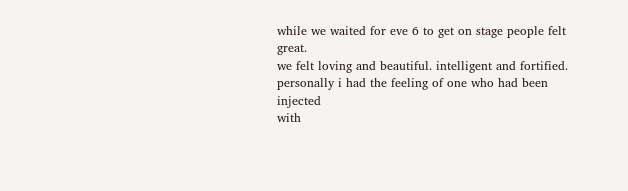while we waited for eve 6 to get on stage people felt great.
we felt loving and beautiful. intelligent and fortified.
personally i had the feeling of one who had been injected
with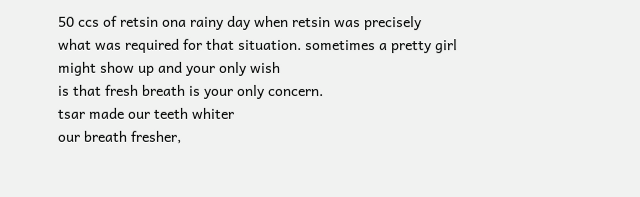50 ccs of retsin ona rainy day when retsin was precisely
what was required for that situation. sometimes a pretty girl
might show up and your only wish
is that fresh breath is your only concern.
tsar made our teeth whiter
our breath fresher,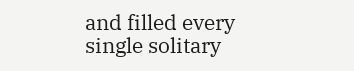and filled every
single solitary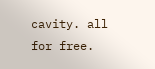cavity. all for free.